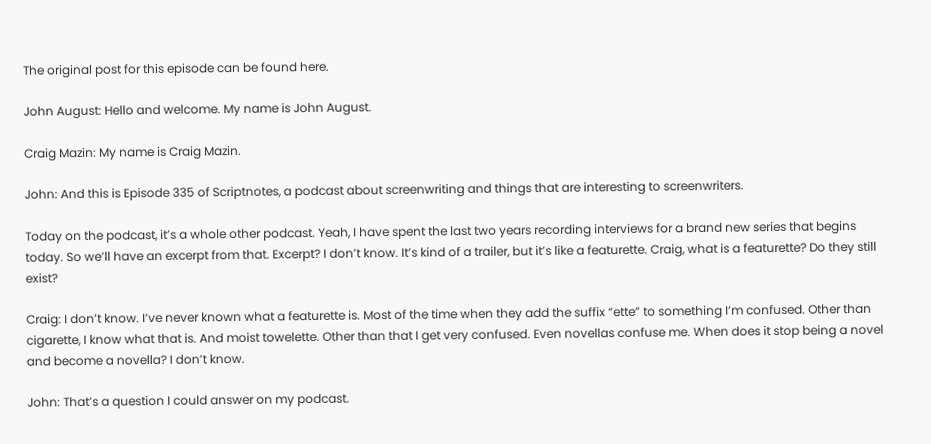The original post for this episode can be found here.

John August: Hello and welcome. My name is John August.

Craig Mazin: My name is Craig Mazin.

John: And this is Episode 335 of Scriptnotes, a podcast about screenwriting and things that are interesting to screenwriters.

Today on the podcast, it’s a whole other podcast. Yeah, I have spent the last two years recording interviews for a brand new series that begins today. So we’ll have an excerpt from that. Excerpt? I don’t know. It’s kind of a trailer, but it’s like a featurette. Craig, what is a featurette? Do they still exist?

Craig: I don’t know. I’ve never known what a featurette is. Most of the time when they add the suffix “ette” to something I’m confused. Other than cigarette, I know what that is. And moist towelette. Other than that I get very confused. Even novellas confuse me. When does it stop being a novel and become a novella? I don’t know.

John: That’s a question I could answer on my podcast.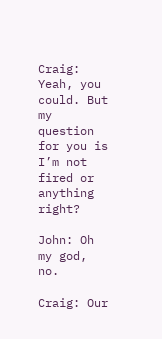Craig: Yeah, you could. But my question for you is I’m not fired or anything right?

John: Oh my god, no.

Craig: Our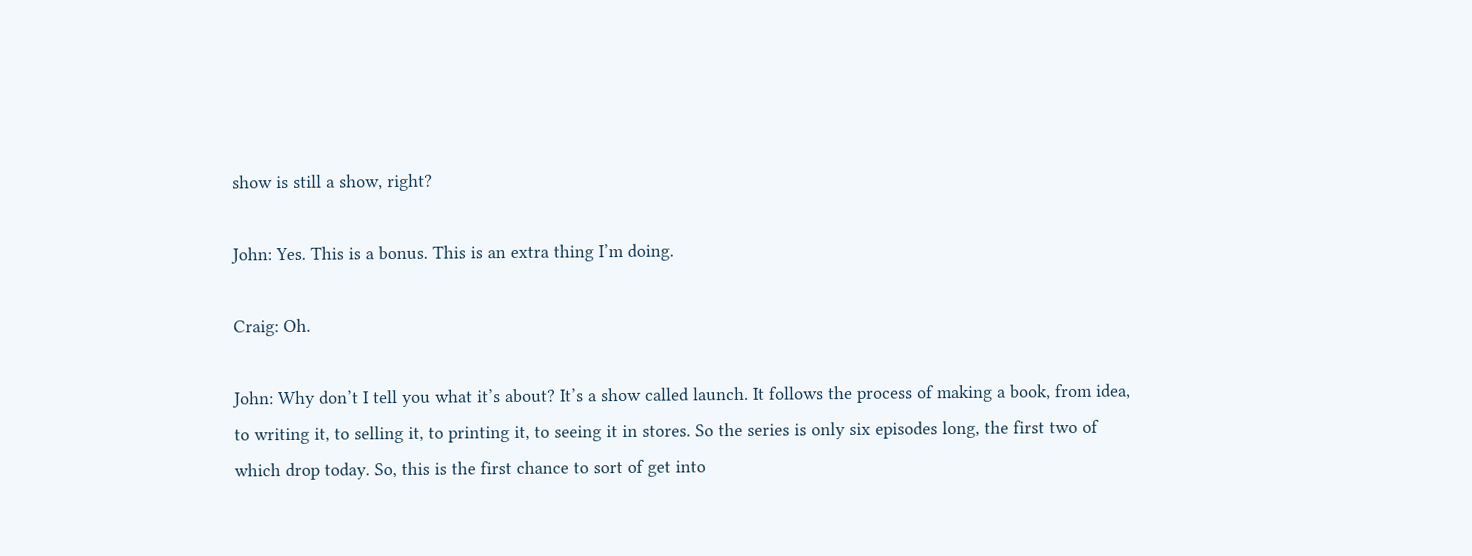show is still a show, right?

John: Yes. This is a bonus. This is an extra thing I’m doing.

Craig: Oh.

John: Why don’t I tell you what it’s about? It’s a show called launch. It follows the process of making a book, from idea, to writing it, to selling it, to printing it, to seeing it in stores. So the series is only six episodes long, the first two of which drop today. So, this is the first chance to sort of get into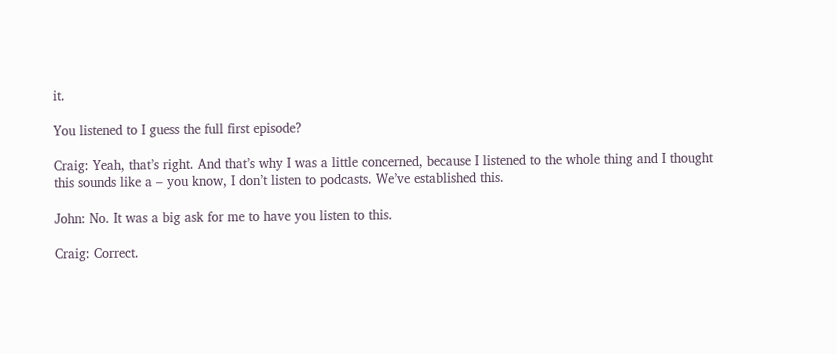it.

You listened to I guess the full first episode?

Craig: Yeah, that’s right. And that’s why I was a little concerned, because I listened to the whole thing and I thought this sounds like a – you know, I don’t listen to podcasts. We’ve established this.

John: No. It was a big ask for me to have you listen to this.

Craig: Correct.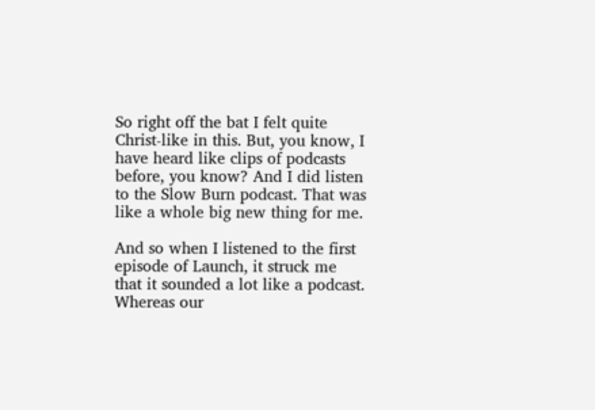So right off the bat I felt quite Christ-like in this. But, you know, I have heard like clips of podcasts before, you know? And I did listen to the Slow Burn podcast. That was like a whole big new thing for me.

And so when I listened to the first episode of Launch, it struck me that it sounded a lot like a podcast. Whereas our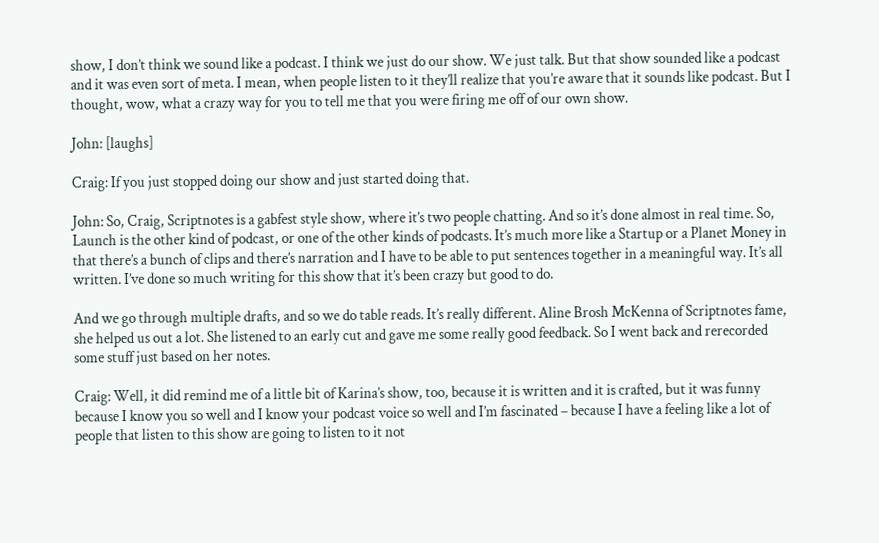show, I don’t think we sound like a podcast. I think we just do our show. We just talk. But that show sounded like a podcast and it was even sort of meta. I mean, when people listen to it they’ll realize that you’re aware that it sounds like podcast. But I thought, wow, what a crazy way for you to tell me that you were firing me off of our own show.

John: [laughs]

Craig: If you just stopped doing our show and just started doing that.

John: So, Craig, Scriptnotes is a gabfest style show, where it’s two people chatting. And so it’s done almost in real time. So, Launch is the other kind of podcast, or one of the other kinds of podcasts. It’s much more like a Startup or a Planet Money in that there’s a bunch of clips and there’s narration and I have to be able to put sentences together in a meaningful way. It’s all written. I’ve done so much writing for this show that it’s been crazy but good to do.

And we go through multiple drafts, and so we do table reads. It’s really different. Aline Brosh McKenna of Scriptnotes fame, she helped us out a lot. She listened to an early cut and gave me some really good feedback. So I went back and rerecorded some stuff just based on her notes.

Craig: Well, it did remind me of a little bit of Karina’s show, too, because it is written and it is crafted, but it was funny because I know you so well and I know your podcast voice so well and I’m fascinated – because I have a feeling like a lot of people that listen to this show are going to listen to it not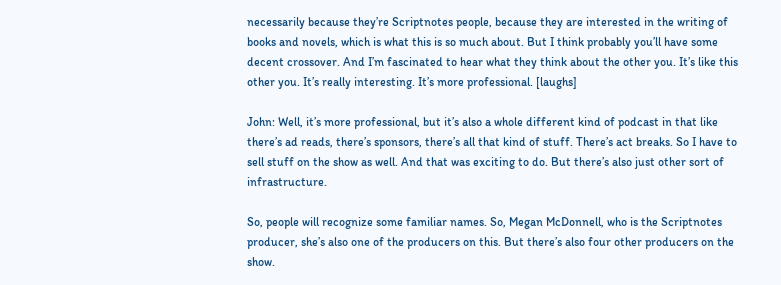necessarily because they’re Scriptnotes people, because they are interested in the writing of books and novels, which is what this is so much about. But I think probably you’ll have some decent crossover. And I’m fascinated to hear what they think about the other you. It’s like this other you. It’s really interesting. It’s more professional. [laughs]

John: Well, it’s more professional, but it’s also a whole different kind of podcast in that like there’s ad reads, there’s sponsors, there’s all that kind of stuff. There’s act breaks. So I have to sell stuff on the show as well. And that was exciting to do. But there’s also just other sort of infrastructure.

So, people will recognize some familiar names. So, Megan McDonnell, who is the Scriptnotes producer, she’s also one of the producers on this. But there’s also four other producers on the show.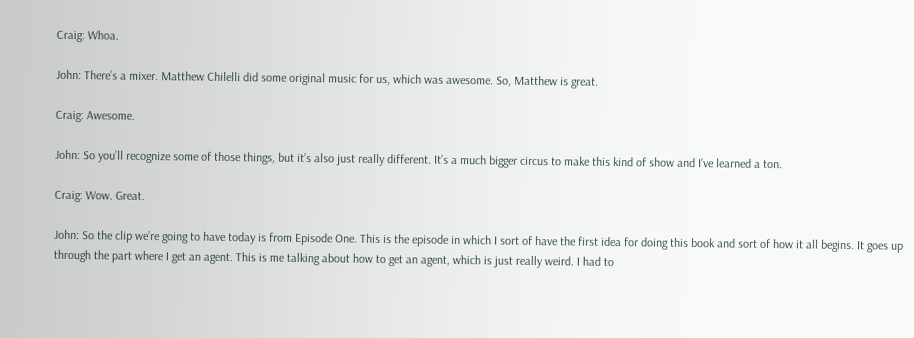Craig: Whoa.

John: There’s a mixer. Matthew Chilelli did some original music for us, which was awesome. So, Matthew is great.

Craig: Awesome.

John: So you’ll recognize some of those things, but it’s also just really different. It’s a much bigger circus to make this kind of show and I’ve learned a ton.

Craig: Wow. Great.

John: So the clip we’re going to have today is from Episode One. This is the episode in which I sort of have the first idea for doing this book and sort of how it all begins. It goes up through the part where I get an agent. This is me talking about how to get an agent, which is just really weird. I had to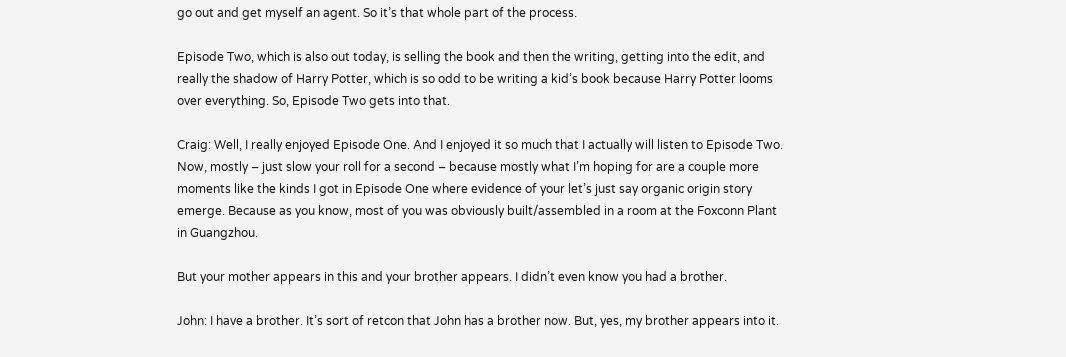go out and get myself an agent. So it’s that whole part of the process.

Episode Two, which is also out today, is selling the book and then the writing, getting into the edit, and really the shadow of Harry Potter, which is so odd to be writing a kid’s book because Harry Potter looms over everything. So, Episode Two gets into that.

Craig: Well, I really enjoyed Episode One. And I enjoyed it so much that I actually will listen to Episode Two. Now, mostly – just slow your roll for a second – because mostly what I’m hoping for are a couple more moments like the kinds I got in Episode One where evidence of your let’s just say organic origin story emerge. Because as you know, most of you was obviously built/assembled in a room at the Foxconn Plant in Guangzhou.

But your mother appears in this and your brother appears. I didn’t even know you had a brother.

John: I have a brother. It’s sort of retcon that John has a brother now. But, yes, my brother appears into it.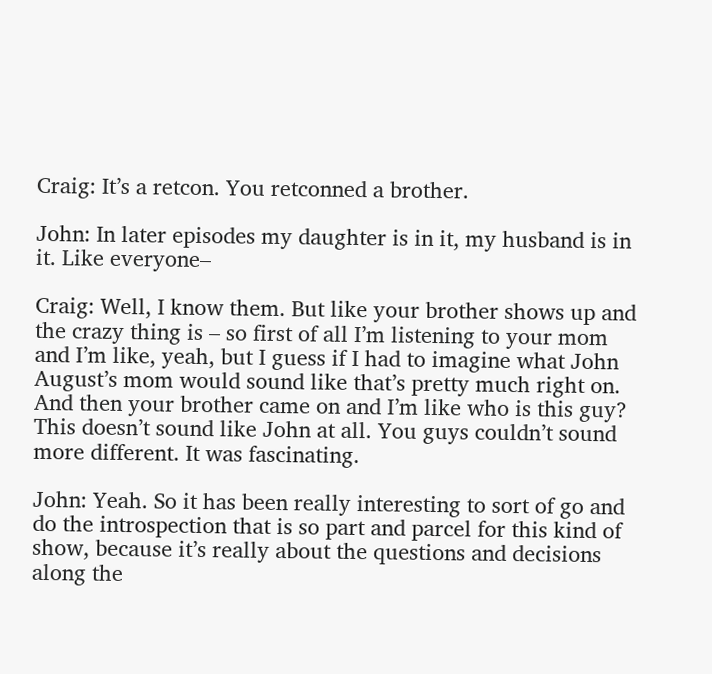Craig: It’s a retcon. You retconned a brother.

John: In later episodes my daughter is in it, my husband is in it. Like everyone–

Craig: Well, I know them. But like your brother shows up and the crazy thing is – so first of all I’m listening to your mom and I’m like, yeah, but I guess if I had to imagine what John August’s mom would sound like that’s pretty much right on. And then your brother came on and I’m like who is this guy? This doesn’t sound like John at all. You guys couldn’t sound more different. It was fascinating.

John: Yeah. So it has been really interesting to sort of go and do the introspection that is so part and parcel for this kind of show, because it’s really about the questions and decisions along the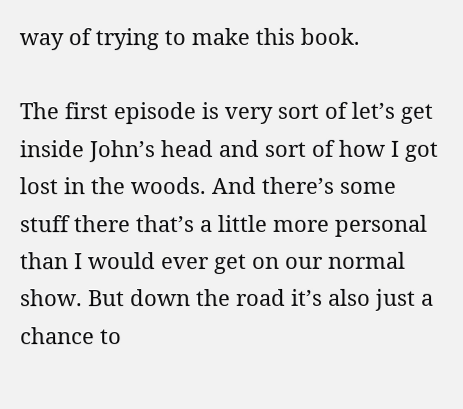way of trying to make this book.

The first episode is very sort of let’s get inside John’s head and sort of how I got lost in the woods. And there’s some stuff there that’s a little more personal than I would ever get on our normal show. But down the road it’s also just a chance to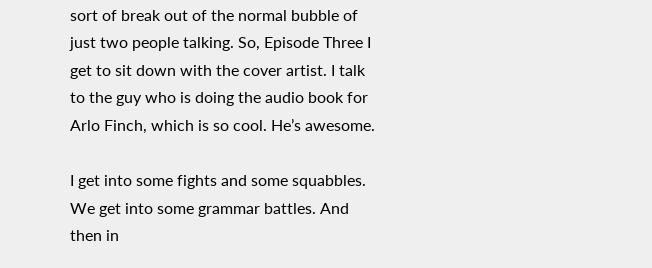sort of break out of the normal bubble of just two people talking. So, Episode Three I get to sit down with the cover artist. I talk to the guy who is doing the audio book for Arlo Finch, which is so cool. He’s awesome.

I get into some fights and some squabbles. We get into some grammar battles. And then in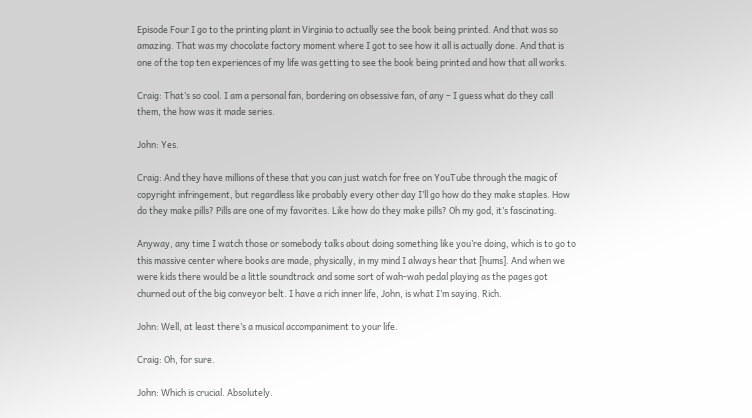Episode Four I go to the printing plant in Virginia to actually see the book being printed. And that was so amazing. That was my chocolate factory moment where I got to see how it all is actually done. And that is one of the top ten experiences of my life was getting to see the book being printed and how that all works.

Craig: That’s so cool. I am a personal fan, bordering on obsessive fan, of any – I guess what do they call them, the how was it made series.

John: Yes.

Craig: And they have millions of these that you can just watch for free on YouTube through the magic of copyright infringement, but regardless like probably every other day I’ll go how do they make staples. How do they make pills? Pills are one of my favorites. Like how do they make pills? Oh my god, it’s fascinating.

Anyway, any time I watch those or somebody talks about doing something like you’re doing, which is to go to this massive center where books are made, physically, in my mind I always hear that [hums]. And when we were kids there would be a little soundtrack and some sort of wah-wah pedal playing as the pages got churned out of the big conveyor belt. I have a rich inner life, John, is what I’m saying. Rich.

John: Well, at least there’s a musical accompaniment to your life.

Craig: Oh, for sure.

John: Which is crucial. Absolutely.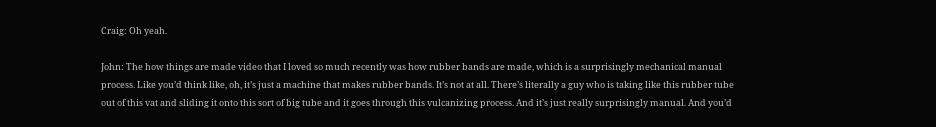Craig: Oh yeah.

John: The how things are made video that I loved so much recently was how rubber bands are made, which is a surprisingly mechanical manual process. Like you’d think like, oh, it’s just a machine that makes rubber bands. It’s not at all. There’s literally a guy who is taking like this rubber tube out of this vat and sliding it onto this sort of big tube and it goes through this vulcanizing process. And it’s just really surprisingly manual. And you’d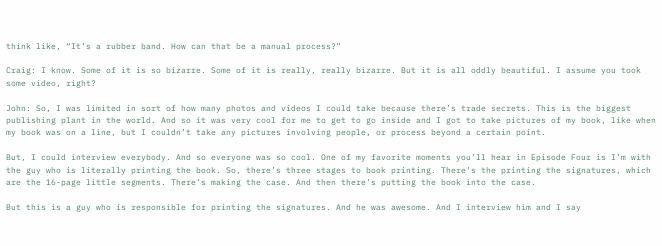think like, “It’s a rubber band. How can that be a manual process?”

Craig: I know. Some of it is so bizarre. Some of it is really, really bizarre. But it is all oddly beautiful. I assume you took some video, right?

John: So, I was limited in sort of how many photos and videos I could take because there’s trade secrets. This is the biggest publishing plant in the world. And so it was very cool for me to get to go inside and I got to take pictures of my book, like when my book was on a line, but I couldn’t take any pictures involving people, or process beyond a certain point.

But, I could interview everybody. And so everyone was so cool. One of my favorite moments you’ll hear in Episode Four is I’m with the guy who is literally printing the book. So, there’s three stages to book printing. There’s the printing the signatures, which are the 16-page little segments. There’s making the case. And then there’s putting the book into the case.

But this is a guy who is responsible for printing the signatures. And he was awesome. And I interview him and I say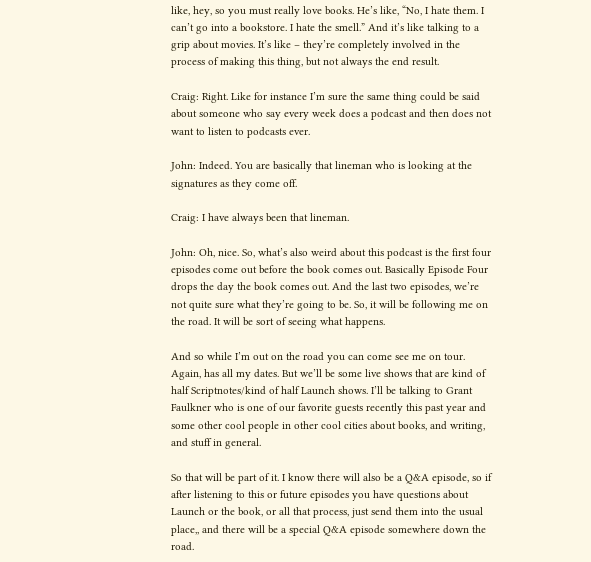like, hey, so you must really love books. He’s like, “No, I hate them. I can’t go into a bookstore. I hate the smell.” And it’s like talking to a grip about movies. It’s like – they’re completely involved in the process of making this thing, but not always the end result.

Craig: Right. Like for instance I’m sure the same thing could be said about someone who say every week does a podcast and then does not want to listen to podcasts ever.

John: Indeed. You are basically that lineman who is looking at the signatures as they come off.

Craig: I have always been that lineman.

John: Oh, nice. So, what’s also weird about this podcast is the first four episodes come out before the book comes out. Basically Episode Four drops the day the book comes out. And the last two episodes, we’re not quite sure what they’re going to be. So, it will be following me on the road. It will be sort of seeing what happens.

And so while I’m out on the road you can come see me on tour. Again, has all my dates. But we’ll be some live shows that are kind of half Scriptnotes/kind of half Launch shows. I’ll be talking to Grant Faulkner who is one of our favorite guests recently this past year and some other cool people in other cool cities about books, and writing, and stuff in general.

So that will be part of it. I know there will also be a Q&A episode, so if after listening to this or future episodes you have questions about Launch or the book, or all that process, just send them into the usual place,, and there will be a special Q&A episode somewhere down the road.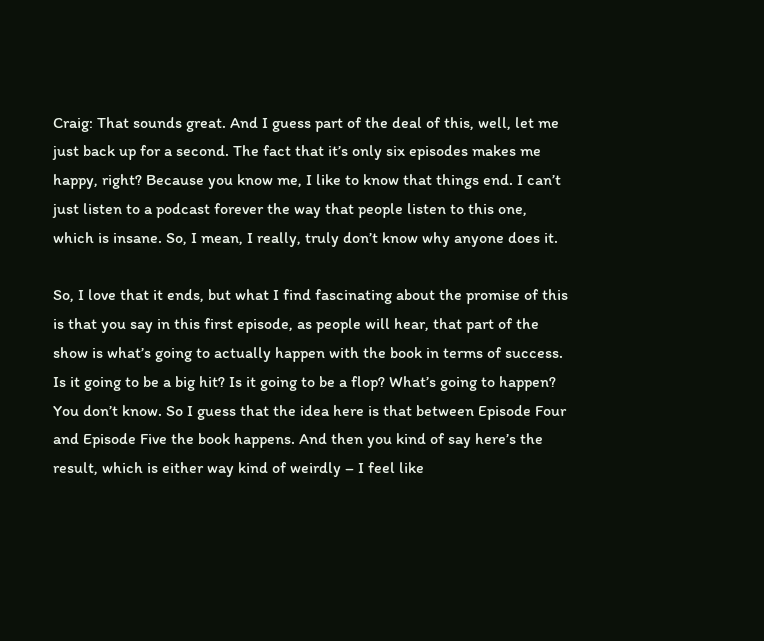Craig: That sounds great. And I guess part of the deal of this, well, let me just back up for a second. The fact that it’s only six episodes makes me happy, right? Because you know me, I like to know that things end. I can’t just listen to a podcast forever the way that people listen to this one, which is insane. So, I mean, I really, truly don’t know why anyone does it.

So, I love that it ends, but what I find fascinating about the promise of this is that you say in this first episode, as people will hear, that part of the show is what’s going to actually happen with the book in terms of success. Is it going to be a big hit? Is it going to be a flop? What’s going to happen? You don’t know. So I guess that the idea here is that between Episode Four and Episode Five the book happens. And then you kind of say here’s the result, which is either way kind of weirdly – I feel like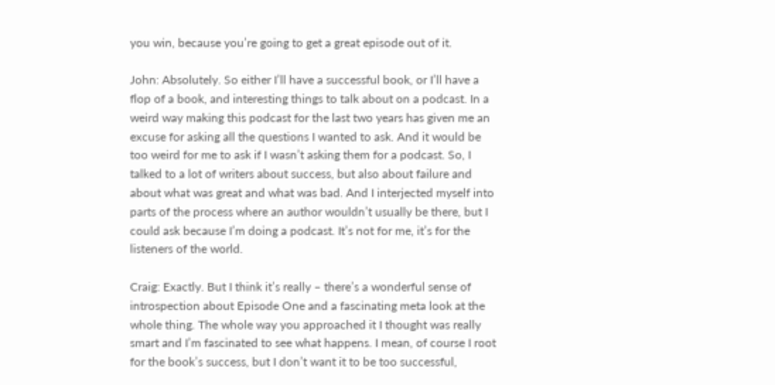you win, because you’re going to get a great episode out of it.

John: Absolutely. So either I’ll have a successful book, or I’ll have a flop of a book, and interesting things to talk about on a podcast. In a weird way making this podcast for the last two years has given me an excuse for asking all the questions I wanted to ask. And it would be too weird for me to ask if I wasn’t asking them for a podcast. So, I talked to a lot of writers about success, but also about failure and about what was great and what was bad. And I interjected myself into parts of the process where an author wouldn’t usually be there, but I could ask because I’m doing a podcast. It’s not for me, it’s for the listeners of the world.

Craig: Exactly. But I think it’s really – there’s a wonderful sense of introspection about Episode One and a fascinating meta look at the whole thing. The whole way you approached it I thought was really smart and I’m fascinated to see what happens. I mean, of course I root for the book’s success, but I don’t want it to be too successful,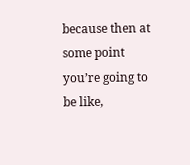because then at some point you’re going to be like,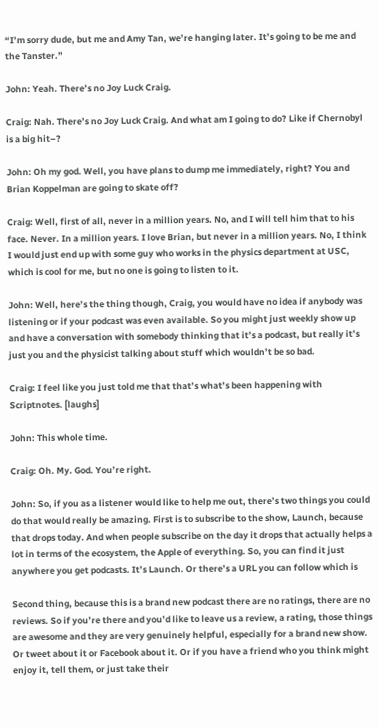“I’m sorry dude, but me and Amy Tan, we’re hanging later. It’s going to be me and the Tanster.”

John: Yeah. There’s no Joy Luck Craig.

Craig: Nah. There’s no Joy Luck Craig. And what am I going to do? Like if Chernobyl is a big hit–?

John: Oh my god. Well, you have plans to dump me immediately, right? You and Brian Koppelman are going to skate off?

Craig: Well, first of all, never in a million years. No, and I will tell him that to his face. Never. In a million years. I love Brian, but never in a million years. No, I think I would just end up with some guy who works in the physics department at USC, which is cool for me, but no one is going to listen to it.

John: Well, here’s the thing though, Craig, you would have no idea if anybody was listening or if your podcast was even available. So you might just weekly show up and have a conversation with somebody thinking that it’s a podcast, but really it’s just you and the physicist talking about stuff which wouldn’t be so bad.

Craig: I feel like you just told me that that’s what’s been happening with Scriptnotes. [laughs]

John: This whole time.

Craig: Oh. My. God. You’re right.

John: So, if you as a listener would like to help me out, there’s two things you could do that would really be amazing. First is to subscribe to the show, Launch, because that drops today. And when people subscribe on the day it drops that actually helps a lot in terms of the ecosystem, the Apple of everything. So, you can find it just anywhere you get podcasts. It’s Launch. Or there’s a URL you can follow which is

Second thing, because this is a brand new podcast there are no ratings, there are no reviews. So if you’re there and you’d like to leave us a review, a rating, those things are awesome and they are very genuinely helpful, especially for a brand new show. Or tweet about it or Facebook about it. Or if you have a friend who you think might enjoy it, tell them, or just take their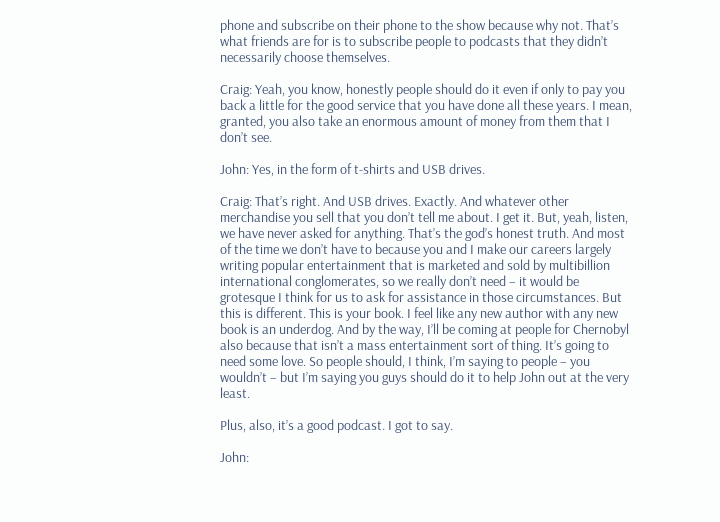phone and subscribe on their phone to the show because why not. That’s what friends are for is to subscribe people to podcasts that they didn’t necessarily choose themselves.

Craig: Yeah, you know, honestly people should do it even if only to pay you back a little for the good service that you have done all these years. I mean, granted, you also take an enormous amount of money from them that I don’t see.

John: Yes, in the form of t-shirts and USB drives.

Craig: That’s right. And USB drives. Exactly. And whatever other merchandise you sell that you don’t tell me about. I get it. But, yeah, listen, we have never asked for anything. That’s the god’s honest truth. And most of the time we don’t have to because you and I make our careers largely writing popular entertainment that is marketed and sold by multibillion international conglomerates, so we really don’t need – it would be grotesque I think for us to ask for assistance in those circumstances. But this is different. This is your book. I feel like any new author with any new book is an underdog. And by the way, I’ll be coming at people for Chernobyl also because that isn’t a mass entertainment sort of thing. It’s going to need some love. So people should, I think, I’m saying to people – you wouldn’t – but I’m saying you guys should do it to help John out at the very least.

Plus, also, it’s a good podcast. I got to say.

John: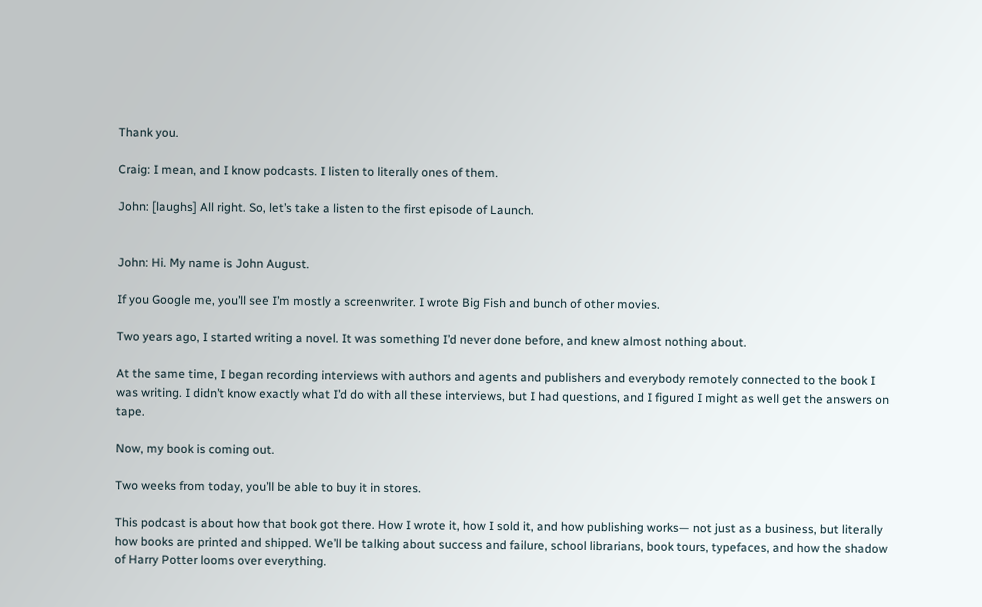Thank you.

Craig: I mean, and I know podcasts. I listen to literally ones of them.

John: [laughs] All right. So, let’s take a listen to the first episode of Launch.


John: Hi. My name is John August.

If you Google me, you’ll see I’m mostly a screenwriter. I wrote Big Fish and bunch of other movies.

Two years ago, I started writing a novel. It was something I’d never done before, and knew almost nothing about.

At the same time, I began recording interviews with authors and agents and publishers and everybody remotely connected to the book I was writing. I didn’t know exactly what I’d do with all these interviews, but I had questions, and I figured I might as well get the answers on tape.

Now, my book is coming out.

Two weeks from today, you’ll be able to buy it in stores.

This podcast is about how that book got there. How I wrote it, how I sold it, and how publishing works— not just as a business, but literally how books are printed and shipped. We’ll be talking about success and failure, school librarians, book tours, typefaces, and how the shadow of Harry Potter looms over everything.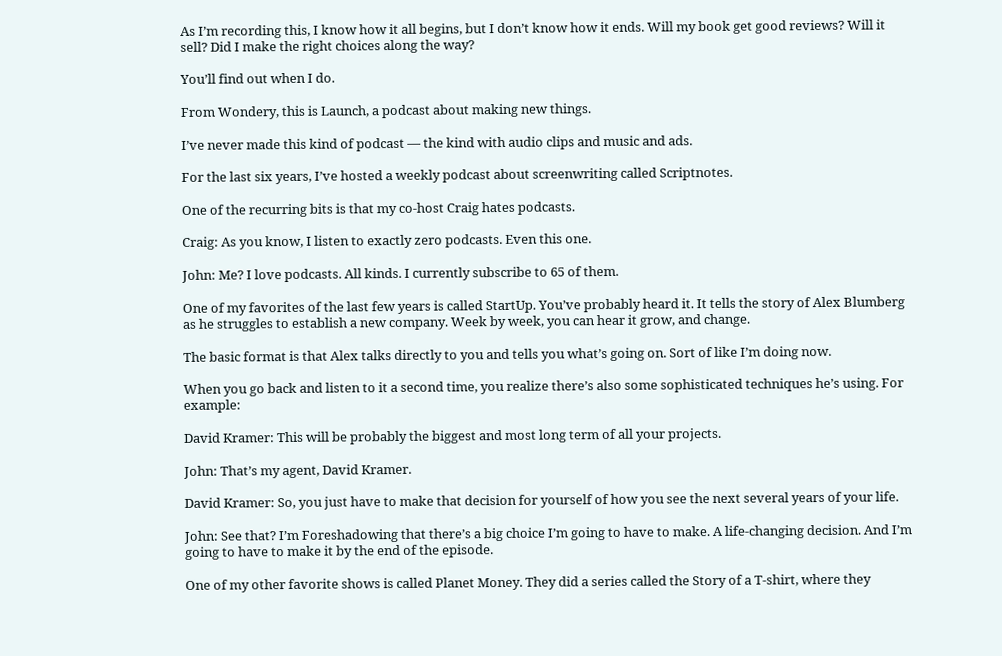As I’m recording this, I know how it all begins, but I don’t know how it ends. Will my book get good reviews? Will it sell? Did I make the right choices along the way?

You’ll find out when I do.

From Wondery, this is Launch, a podcast about making new things.

I’ve never made this kind of podcast — the kind with audio clips and music and ads.

For the last six years, I’ve hosted a weekly podcast about screenwriting called Scriptnotes.

One of the recurring bits is that my co-host Craig hates podcasts.

Craig: As you know, I listen to exactly zero podcasts. Even this one.

John: Me? I love podcasts. All kinds. I currently subscribe to 65 of them.

One of my favorites of the last few years is called StartUp. You’ve probably heard it. It tells the story of Alex Blumberg as he struggles to establish a new company. Week by week, you can hear it grow, and change.

The basic format is that Alex talks directly to you and tells you what’s going on. Sort of like I’m doing now.

When you go back and listen to it a second time, you realize there’s also some sophisticated techniques he’s using. For example:

David Kramer: This will be probably the biggest and most long term of all your projects.

John: That’s my agent, David Kramer.

David Kramer: So, you just have to make that decision for yourself of how you see the next several years of your life.

John: See that? I’m Foreshadowing that there’s a big choice I’m going to have to make. A life-changing decision. And I’m going to have to make it by the end of the episode.

One of my other favorite shows is called Planet Money. They did a series called the Story of a T-shirt, where they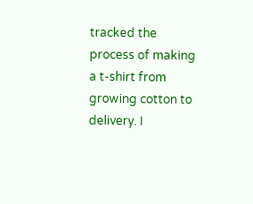tracked the process of making a t-shirt from growing cotton to delivery. I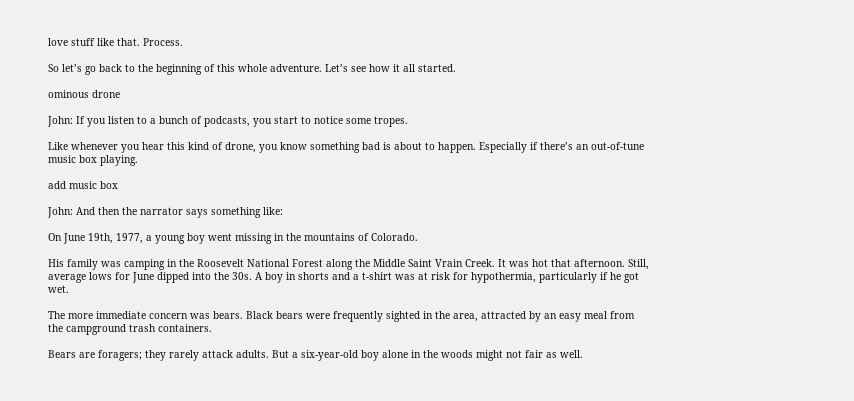love stuff like that. Process.

So let’s go back to the beginning of this whole adventure. Let’s see how it all started.

ominous drone

John: If you listen to a bunch of podcasts, you start to notice some tropes.

Like whenever you hear this kind of drone, you know something bad is about to happen. Especially if there’s an out-of-tune music box playing.

add music box

John: And then the narrator says something like:

On June 19th, 1977, a young boy went missing in the mountains of Colorado.

His family was camping in the Roosevelt National Forest along the Middle Saint Vrain Creek. It was hot that afternoon. Still, average lows for June dipped into the 30s. A boy in shorts and a t-shirt was at risk for hypothermia, particularly if he got wet.

The more immediate concern was bears. Black bears were frequently sighted in the area, attracted by an easy meal from the campground trash containers.

Bears are foragers; they rarely attack adults. But a six-year-old boy alone in the woods might not fair as well.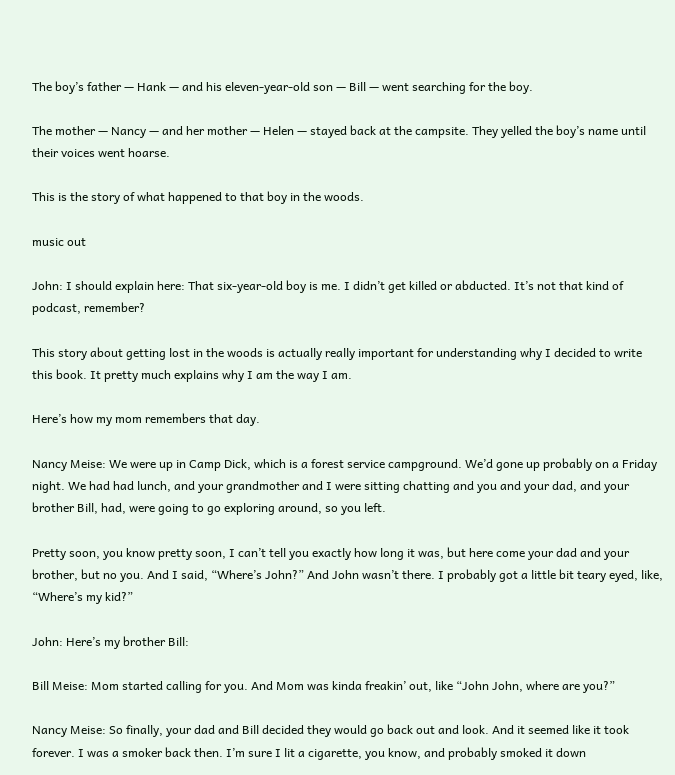The boy’s father — Hank — and his eleven-year-old son — Bill — went searching for the boy.

The mother — Nancy — and her mother — Helen — stayed back at the campsite. They yelled the boy’s name until their voices went hoarse.

This is the story of what happened to that boy in the woods.

music out

John: I should explain here: That six-year-old boy is me. I didn’t get killed or abducted. It’s not that kind of podcast, remember?

This story about getting lost in the woods is actually really important for understanding why I decided to write this book. It pretty much explains why I am the way I am.

Here’s how my mom remembers that day.

Nancy Meise: We were up in Camp Dick, which is a forest service campground. We’d gone up probably on a Friday night. We had had lunch, and your grandmother and I were sitting chatting and you and your dad, and your brother Bill, had, were going to go exploring around, so you left.

Pretty soon, you know pretty soon, I can’t tell you exactly how long it was, but here come your dad and your brother, but no you. And I said, “Where’s John?” And John wasn’t there. I probably got a little bit teary eyed, like, “Where’s my kid?”

John: Here’s my brother Bill:

Bill Meise: Mom started calling for you. And Mom was kinda freakin’ out, like “John John, where are you?”

Nancy Meise: So finally, your dad and Bill decided they would go back out and look. And it seemed like it took forever. I was a smoker back then. I’m sure I lit a cigarette, you know, and probably smoked it down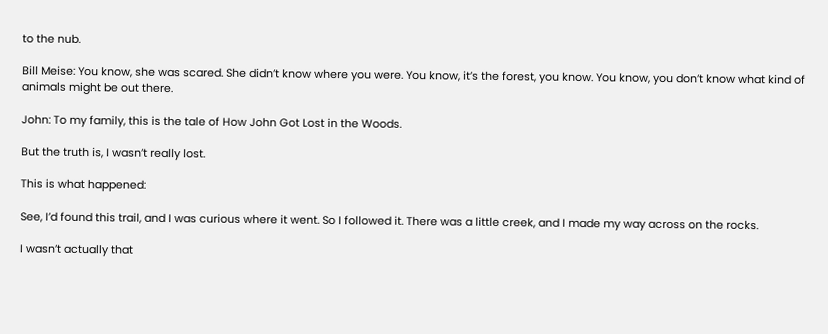to the nub.

Bill Meise: You know, she was scared. She didn’t know where you were. You know, it’s the forest, you know. You know, you don’t know what kind of animals might be out there.

John: To my family, this is the tale of How John Got Lost in the Woods.

But the truth is, I wasn’t really lost.

This is what happened:

See, I’d found this trail, and I was curious where it went. So I followed it. There was a little creek, and I made my way across on the rocks.

I wasn’t actually that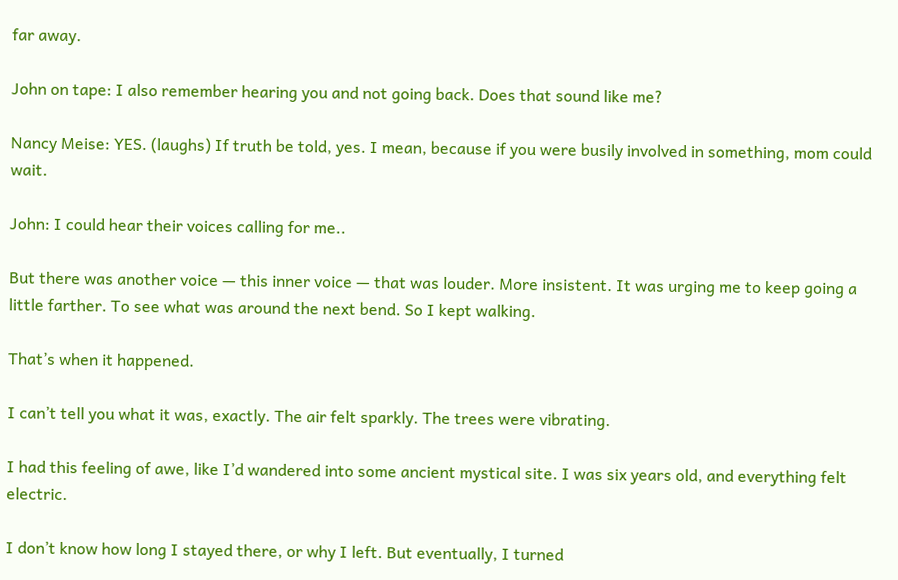far away.

John on tape: I also remember hearing you and not going back. Does that sound like me?

Nancy Meise: YES. (laughs) If truth be told, yes. I mean, because if you were busily involved in something, mom could wait.

John: I could hear their voices calling for me..

But there was another voice — this inner voice — that was louder. More insistent. It was urging me to keep going a little farther. To see what was around the next bend. So I kept walking.

That’s when it happened.

I can’t tell you what it was, exactly. The air felt sparkly. The trees were vibrating.

I had this feeling of awe, like I’d wandered into some ancient mystical site. I was six years old, and everything felt electric.

I don’t know how long I stayed there, or why I left. But eventually, I turned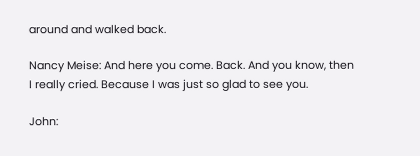around and walked back.

Nancy Meise: And here you come. Back. And you know, then I really cried. Because I was just so glad to see you.

John: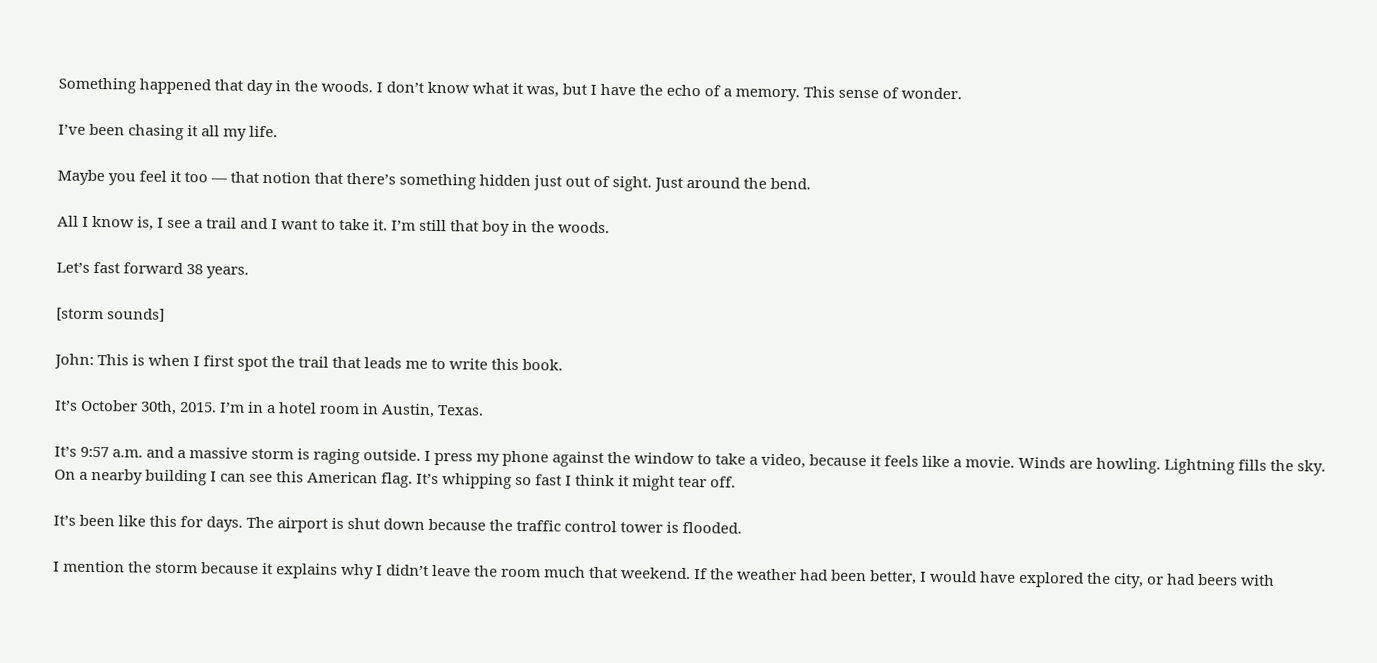Something happened that day in the woods. I don’t know what it was, but I have the echo of a memory. This sense of wonder.

I’ve been chasing it all my life.

Maybe you feel it too — that notion that there’s something hidden just out of sight. Just around the bend.

All I know is, I see a trail and I want to take it. I’m still that boy in the woods.

Let’s fast forward 38 years.

[storm sounds]

John: This is when I first spot the trail that leads me to write this book.

It’s October 30th, 2015. I’m in a hotel room in Austin, Texas.

It’s 9:57 a.m. and a massive storm is raging outside. I press my phone against the window to take a video, because it feels like a movie. Winds are howling. Lightning fills the sky. On a nearby building I can see this American flag. It’s whipping so fast I think it might tear off.

It’s been like this for days. The airport is shut down because the traffic control tower is flooded.

I mention the storm because it explains why I didn’t leave the room much that weekend. If the weather had been better, I would have explored the city, or had beers with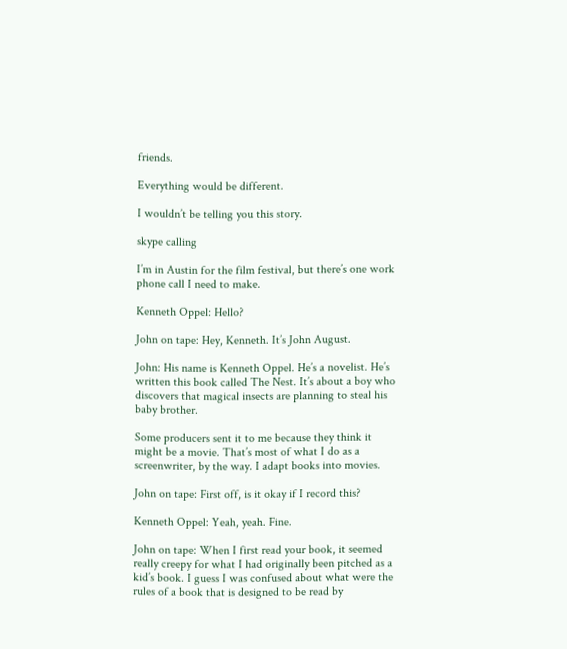friends.

Everything would be different.

I wouldn’t be telling you this story.

skype calling

I’m in Austin for the film festival, but there’s one work phone call I need to make.

Kenneth Oppel: Hello?

John on tape: Hey, Kenneth. It’s John August.

John: His name is Kenneth Oppel. He’s a novelist. He’s written this book called The Nest. It’s about a boy who discovers that magical insects are planning to steal his baby brother.

Some producers sent it to me because they think it might be a movie. That’s most of what I do as a screenwriter, by the way. I adapt books into movies.

John on tape: First off, is it okay if I record this?

Kenneth Oppel: Yeah, yeah. Fine.

John on tape: When I first read your book, it seemed really creepy for what I had originally been pitched as a kid’s book. I guess I was confused about what were the rules of a book that is designed to be read by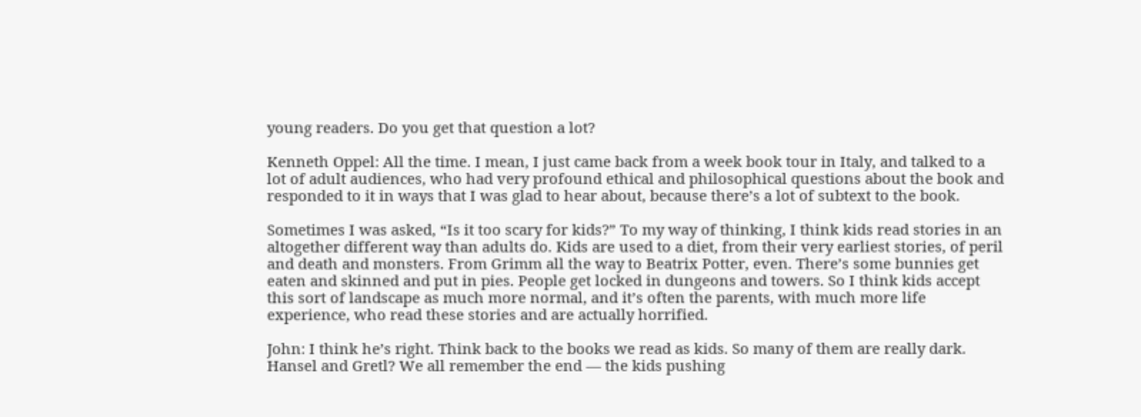young readers. Do you get that question a lot?

Kenneth Oppel: All the time. I mean, I just came back from a week book tour in Italy, and talked to a lot of adult audiences, who had very profound ethical and philosophical questions about the book and responded to it in ways that I was glad to hear about, because there’s a lot of subtext to the book.

Sometimes I was asked, “Is it too scary for kids?” To my way of thinking, I think kids read stories in an altogether different way than adults do. Kids are used to a diet, from their very earliest stories, of peril and death and monsters. From Grimm all the way to Beatrix Potter, even. There’s some bunnies get eaten and skinned and put in pies. People get locked in dungeons and towers. So I think kids accept this sort of landscape as much more normal, and it’s often the parents, with much more life experience, who read these stories and are actually horrified.

John: I think he’s right. Think back to the books we read as kids. So many of them are really dark. Hansel and Gretl? We all remember the end — the kids pushing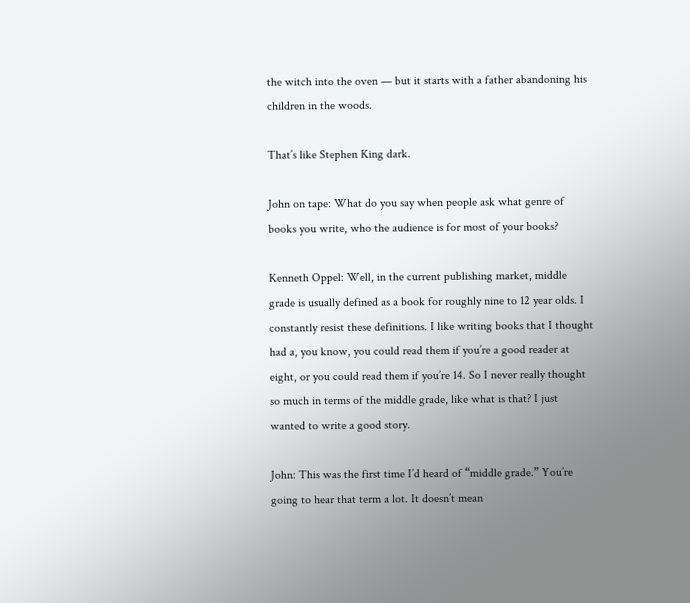the witch into the oven — but it starts with a father abandoning his children in the woods.

That’s like Stephen King dark.

John on tape: What do you say when people ask what genre of books you write, who the audience is for most of your books?

Kenneth Oppel: Well, in the current publishing market, middle grade is usually defined as a book for roughly nine to 12 year olds. I constantly resist these definitions. I like writing books that I thought had a, you know, you could read them if you’re a good reader at eight, or you could read them if you’re 14. So I never really thought so much in terms of the middle grade, like what is that? I just wanted to write a good story.

John: This was the first time I’d heard of “middle grade.” You’re going to hear that term a lot. It doesn’t mean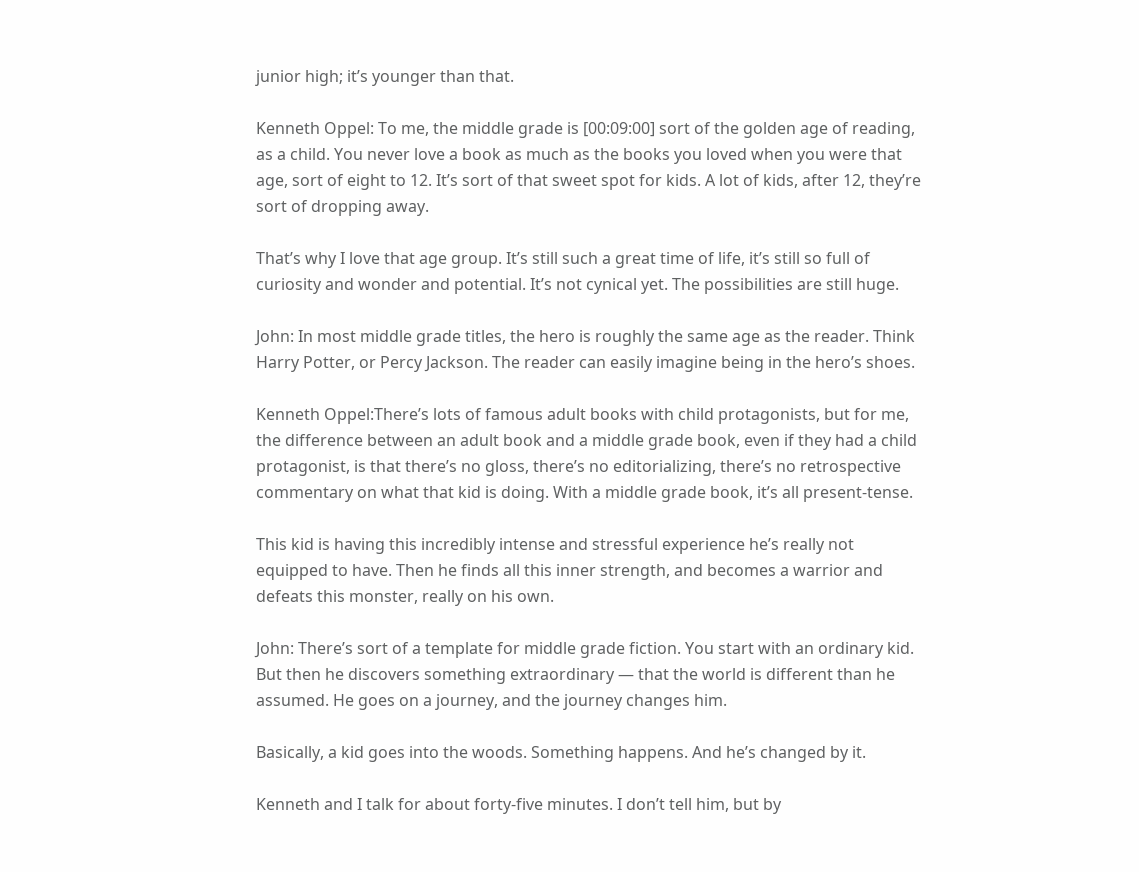junior high; it’s younger than that.

Kenneth Oppel: To me, the middle grade is [00:09:00] sort of the golden age of reading, as a child. You never love a book as much as the books you loved when you were that age, sort of eight to 12. It’s sort of that sweet spot for kids. A lot of kids, after 12, they’re sort of dropping away.

That’s why I love that age group. It’s still such a great time of life, it’s still so full of curiosity and wonder and potential. It’s not cynical yet. The possibilities are still huge.

John: In most middle grade titles, the hero is roughly the same age as the reader. Think Harry Potter, or Percy Jackson. The reader can easily imagine being in the hero’s shoes.

Kenneth Oppel:There’s lots of famous adult books with child protagonists, but for me, the difference between an adult book and a middle grade book, even if they had a child protagonist, is that there’s no gloss, there’s no editorializing, there’s no retrospective commentary on what that kid is doing. With a middle grade book, it’s all present-tense.

This kid is having this incredibly intense and stressful experience he’s really not equipped to have. Then he finds all this inner strength, and becomes a warrior and defeats this monster, really on his own.

John: There’s sort of a template for middle grade fiction. You start with an ordinary kid. But then he discovers something extraordinary — that the world is different than he assumed. He goes on a journey, and the journey changes him.

Basically, a kid goes into the woods. Something happens. And he’s changed by it.

Kenneth and I talk for about forty-five minutes. I don’t tell him, but by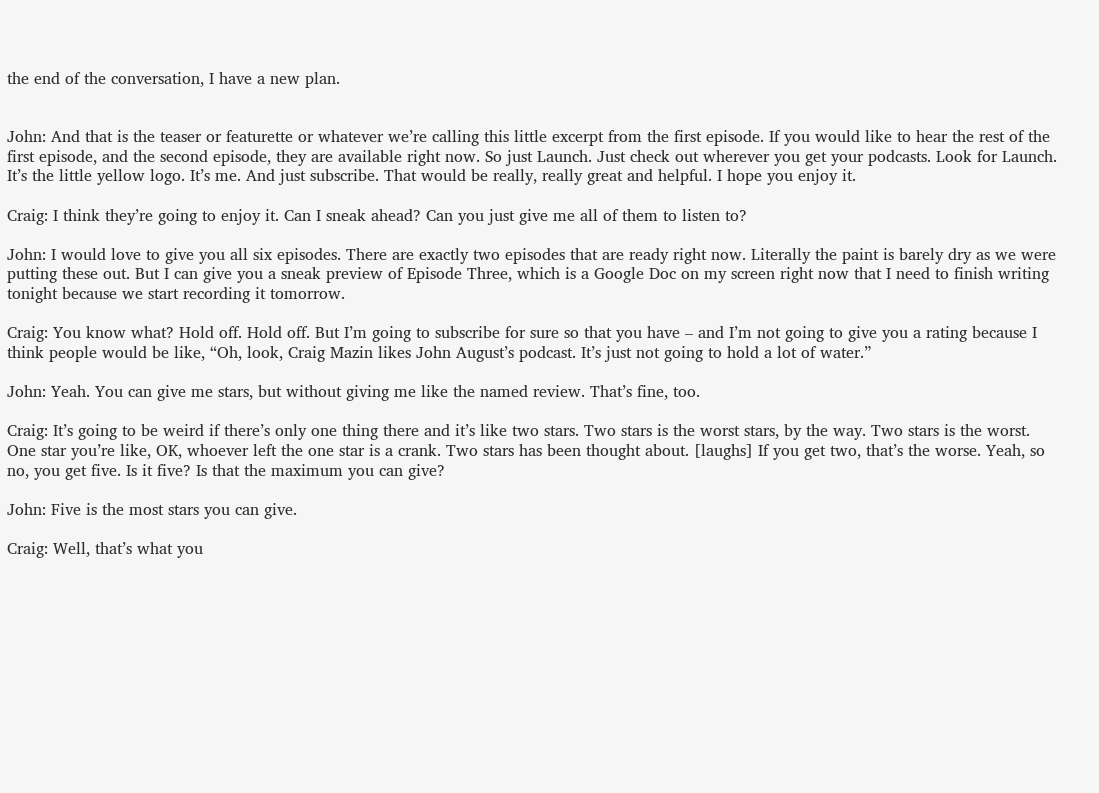the end of the conversation, I have a new plan.


John: And that is the teaser or featurette or whatever we’re calling this little excerpt from the first episode. If you would like to hear the rest of the first episode, and the second episode, they are available right now. So just Launch. Just check out wherever you get your podcasts. Look for Launch. It’s the little yellow logo. It’s me. And just subscribe. That would be really, really great and helpful. I hope you enjoy it.

Craig: I think they’re going to enjoy it. Can I sneak ahead? Can you just give me all of them to listen to?

John: I would love to give you all six episodes. There are exactly two episodes that are ready right now. Literally the paint is barely dry as we were putting these out. But I can give you a sneak preview of Episode Three, which is a Google Doc on my screen right now that I need to finish writing tonight because we start recording it tomorrow.

Craig: You know what? Hold off. Hold off. But I’m going to subscribe for sure so that you have – and I’m not going to give you a rating because I think people would be like, “Oh, look, Craig Mazin likes John August’s podcast. It’s just not going to hold a lot of water.”

John: Yeah. You can give me stars, but without giving me like the named review. That’s fine, too.

Craig: It’s going to be weird if there’s only one thing there and it’s like two stars. Two stars is the worst stars, by the way. Two stars is the worst. One star you’re like, OK, whoever left the one star is a crank. Two stars has been thought about. [laughs] If you get two, that’s the worse. Yeah, so no, you get five. Is it five? Is that the maximum you can give?

John: Five is the most stars you can give.

Craig: Well, that’s what you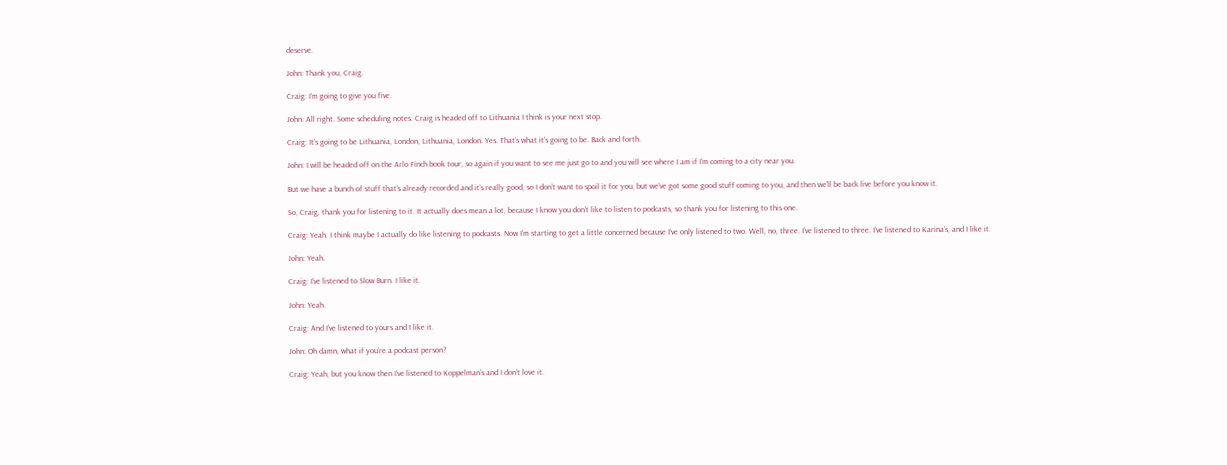deserve.

John: Thank you, Craig.

Craig: I’m going to give you five.

John: All right. Some scheduling notes. Craig is headed off to Lithuania I think is your next stop.

Craig: It’s going to be Lithuania, London, Lithuania, London. Yes. That’s what it’s going to be. Back and forth.

John: I will be headed off on the Arlo Finch book tour, so again if you want to see me just go to and you will see where I am if I’m coming to a city near you.

But we have a bunch of stuff that’s already recorded and it’s really good, so I don’t want to spoil it for you, but we’ve got some good stuff coming to you, and then we’ll be back live before you know it.

So, Craig, thank you for listening to it. It actually does mean a lot, because I know you don’t like to listen to podcasts, so thank you for listening to this one.

Craig: Yeah. I think maybe I actually do like listening to podcasts. Now I’m starting to get a little concerned because I’ve only listened to two. Well, no, three. I’ve listened to three. I’ve listened to Karina’s, and I like it.

John: Yeah.

Craig: I’ve listened to Slow Burn. I like it.

John: Yeah.

Craig: And I’ve listened to yours and I like it.

John: Oh damn, what if you’re a podcast person?

Craig: Yeah, but you know then I’ve listened to Koppelman’s and I don’t love it.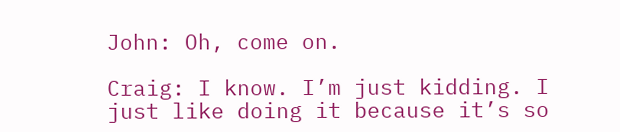John: Oh, come on.

Craig: I know. I’m just kidding. I just like doing it because it’s so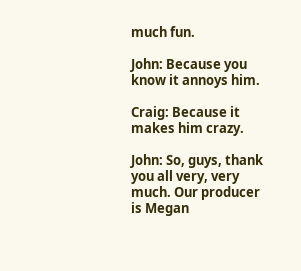much fun.

John: Because you know it annoys him.

Craig: Because it makes him crazy.

John: So, guys, thank you all very, very much. Our producer is Megan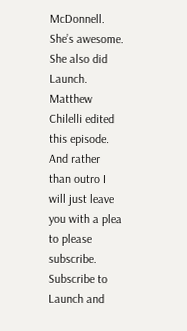McDonnell. She’s awesome. She also did Launch. Matthew Chilelli edited this episode. And rather than outro I will just leave you with a plea to please subscribe. Subscribe to Launch and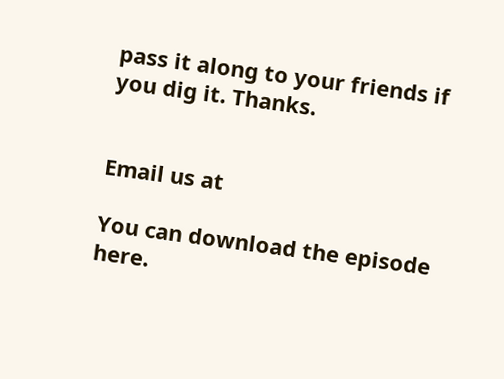pass it along to your friends if you dig it. Thanks.


Email us at

You can download the episode here.